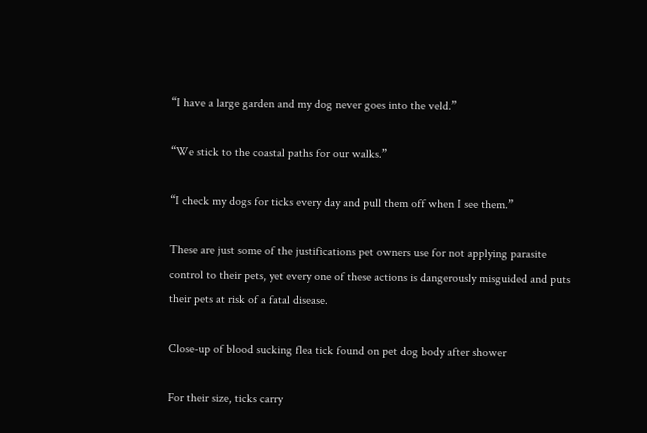“I have a large garden and my dog never goes into the veld.”

“We stick to the coastal paths for our walks.”

“I check my dogs for ticks every day and pull them off when I see them.”

These are just some of the justifications pet owners use for not applying parasite control to their pets, yet every one of these actions is dangerously misguided and puts their pets at risk of a fatal disease.

Close-up of blood sucking flea tick found on pet dog body after shower

For their size, ticks carry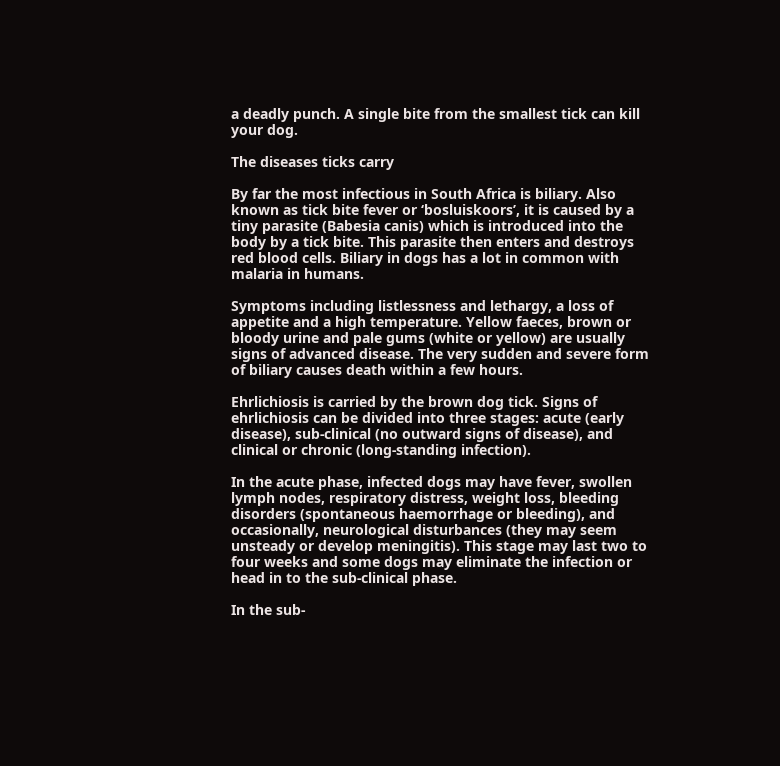a deadly punch. A single bite from the smallest tick can kill your dog.

The diseases ticks carry

By far the most infectious in South Africa is biliary. Also known as tick bite fever or ‘bosluiskoors’, it is caused by a tiny parasite (Babesia canis) which is introduced into the body by a tick bite. This parasite then enters and destroys red blood cells. Biliary in dogs has a lot in common with malaria in humans.

Symptoms including listlessness and lethargy, a loss of appetite and a high temperature. Yellow faeces, brown or bloody urine and pale gums (white or yellow) are usually signs of advanced disease. The very sudden and severe form of biliary causes death within a few hours.

Ehrlichiosis is carried by the brown dog tick. Signs of ehrlichiosis can be divided into three stages: acute (early disease), sub-clinical (no outward signs of disease), and clinical or chronic (long-standing infection).

In the acute phase, infected dogs may have fever, swollen lymph nodes, respiratory distress, weight loss, bleeding disorders (spontaneous haemorrhage or bleeding), and occasionally, neurological disturbances (they may seem unsteady or develop meningitis). This stage may last two to four weeks and some dogs may eliminate the infection or head in to the sub-clinical phase.

In the sub-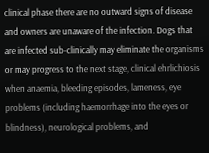clinical phase there are no outward signs of disease and owners are unaware of the infection. Dogs that are infected sub-clinically may eliminate the organisms or may progress to the next stage, clinical ehrlichiosis when anaemia, bleeding episodes, lameness, eye problems (including haemorrhage into the eyes or blindness), neurological problems, and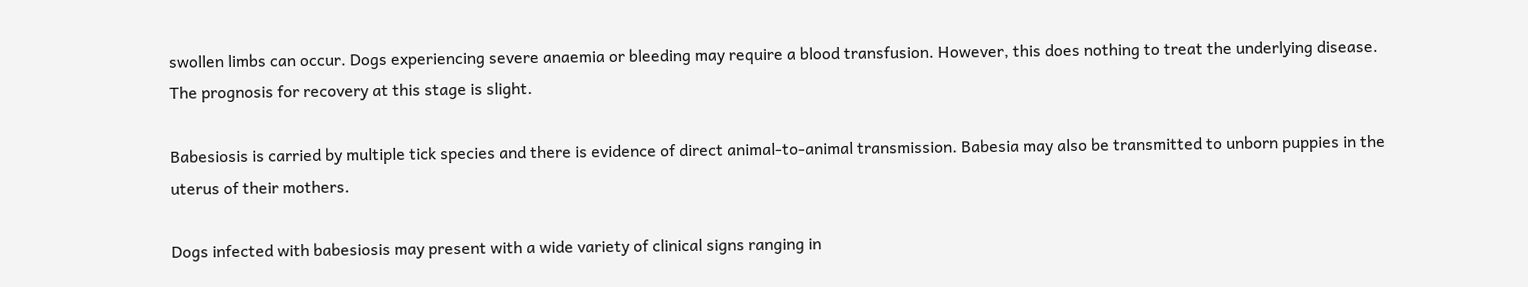swollen limbs can occur. Dogs experiencing severe anaemia or bleeding may require a blood transfusion. However, this does nothing to treat the underlying disease. The prognosis for recovery at this stage is slight.

Babesiosis is carried by multiple tick species and there is evidence of direct animal-to-animal transmission. Babesia may also be transmitted to unborn puppies in the uterus of their mothers.

Dogs infected with babesiosis may present with a wide variety of clinical signs ranging in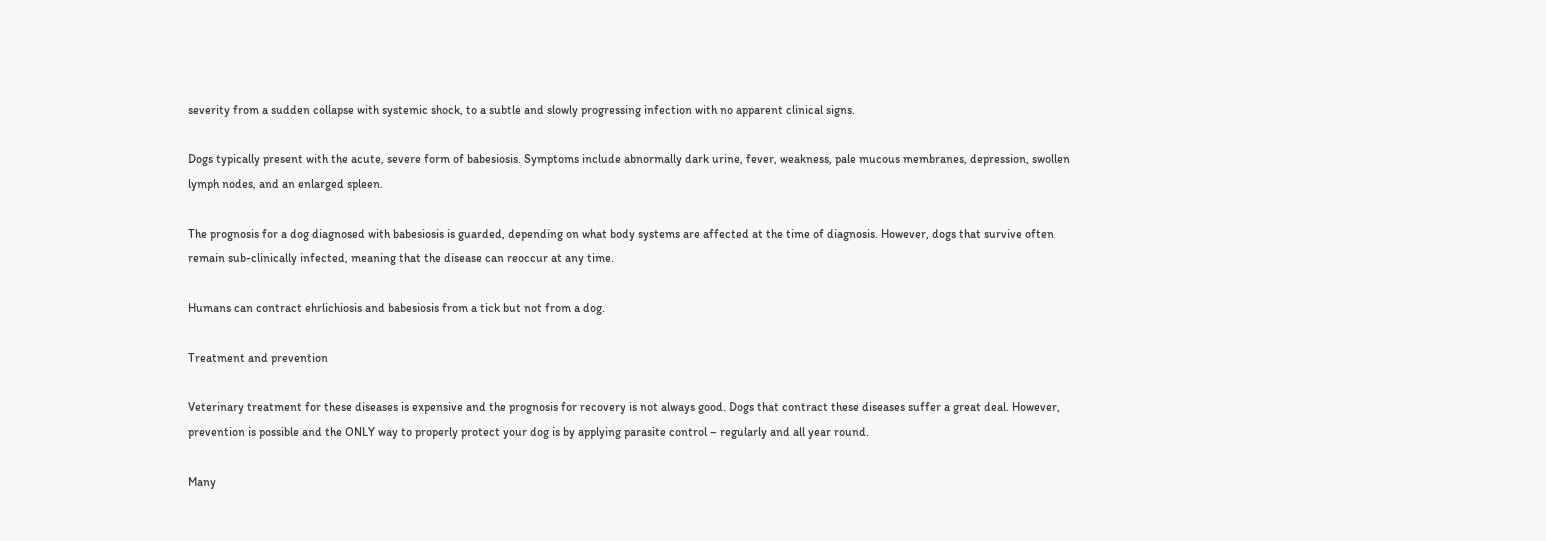severity from a sudden collapse with systemic shock, to a subtle and slowly progressing infection with no apparent clinical signs.

Dogs typically present with the acute, severe form of babesiosis. Symptoms include abnormally dark urine, fever, weakness, pale mucous membranes, depression, swollen lymph nodes, and an enlarged spleen.

The prognosis for a dog diagnosed with babesiosis is guarded, depending on what body systems are affected at the time of diagnosis. However, dogs that survive often remain sub-clinically infected, meaning that the disease can reoccur at any time.

Humans can contract ehrlichiosis and babesiosis from a tick but not from a dog.

Treatment and prevention

Veterinary treatment for these diseases is expensive and the prognosis for recovery is not always good. Dogs that contract these diseases suffer a great deal. However, prevention is possible and the ONLY way to properly protect your dog is by applying parasite control – regularly and all year round.

Many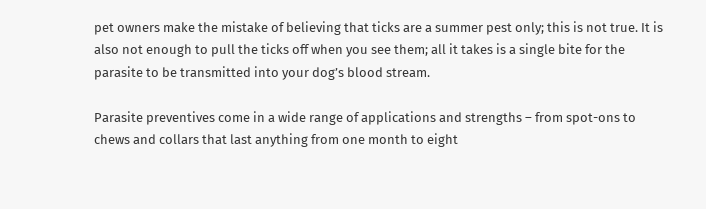pet owners make the mistake of believing that ticks are a summer pest only; this is not true. It is also not enough to pull the ticks off when you see them; all it takes is a single bite for the parasite to be transmitted into your dog’s blood stream.

Parasite preventives come in a wide range of applications and strengths – from spot-ons to chews and collars that last anything from one month to eight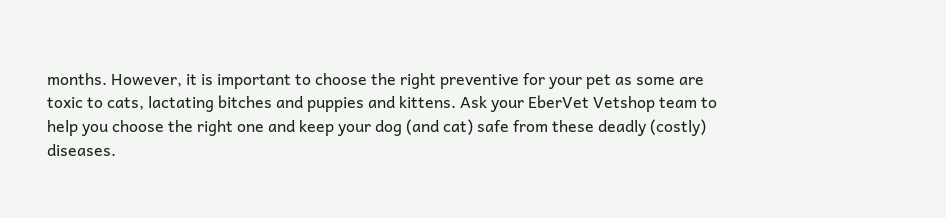months. However, it is important to choose the right preventive for your pet as some are toxic to cats, lactating bitches and puppies and kittens. Ask your EberVet Vetshop team to help you choose the right one and keep your dog (and cat) safe from these deadly (costly) diseases.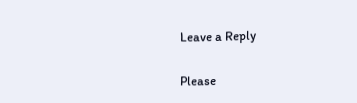Leave a Reply

Please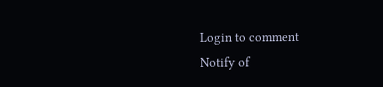Login to comment
Notify of